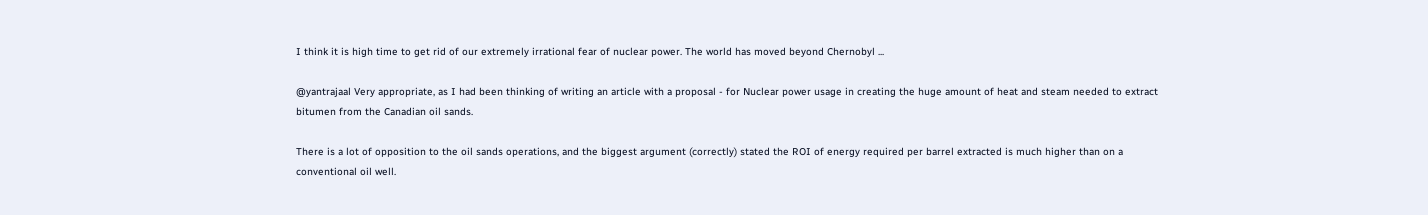I think it is high time to get rid of our extremely irrational fear of nuclear power. The world has moved beyond Chernobyl ...

@yantrajaal Very appropriate, as I had been thinking of writing an article with a proposal - for Nuclear power usage in creating the huge amount of heat and steam needed to extract bitumen from the Canadian oil sands.

There is a lot of opposition to the oil sands operations, and the biggest argument (correctly) stated the ROI of energy required per barrel extracted is much higher than on a conventional oil well.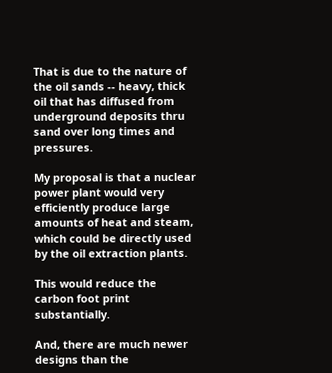That is due to the nature of the oil sands -- heavy, thick oil that has diffused from underground deposits thru sand over long times and pressures.

My proposal is that a nuclear power plant would very efficiently produce large amounts of heat and steam, which could be directly used by the oil extraction plants.

This would reduce the carbon foot print substantially.

And, there are much newer designs than the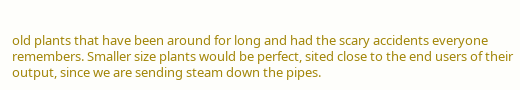old plants that have been around for long and had the scary accidents everyone remembers. Smaller size plants would be perfect, sited close to the end users of their output, since we are sending steam down the pipes.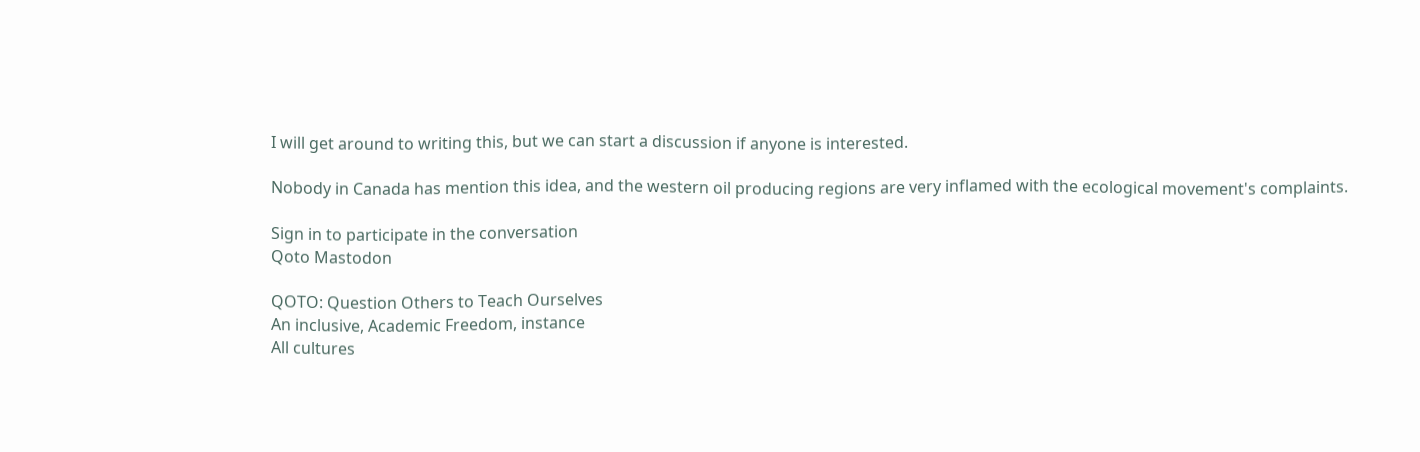I will get around to writing this, but we can start a discussion if anyone is interested.

Nobody in Canada has mention this idea, and the western oil producing regions are very inflamed with the ecological movement's complaints.

Sign in to participate in the conversation
Qoto Mastodon

QOTO: Question Others to Teach Ourselves
An inclusive, Academic Freedom, instance
All cultures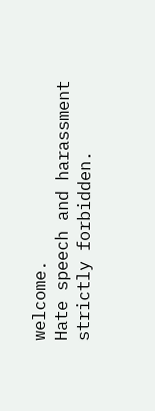welcome.
Hate speech and harassment strictly forbidden.